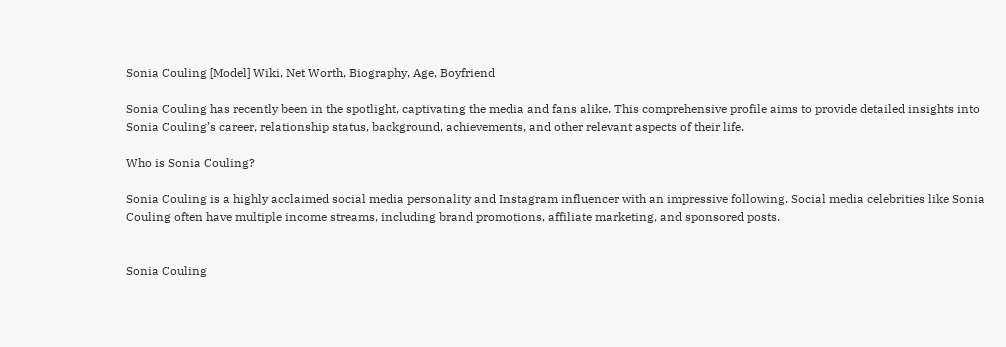Sonia Couling [Model] Wiki, Net Worth, Biography, Age, Boyfriend

Sonia Couling has recently been in the spotlight, captivating the media and fans alike. This comprehensive profile aims to provide detailed insights into Sonia Couling’s career, relationship status, background, achievements, and other relevant aspects of their life.

Who is Sonia Couling?

Sonia Couling is a highly acclaimed social media personality and Instagram influencer with an impressive following. Social media celebrities like Sonia Couling often have multiple income streams, including brand promotions, affiliate marketing, and sponsored posts.


Sonia Couling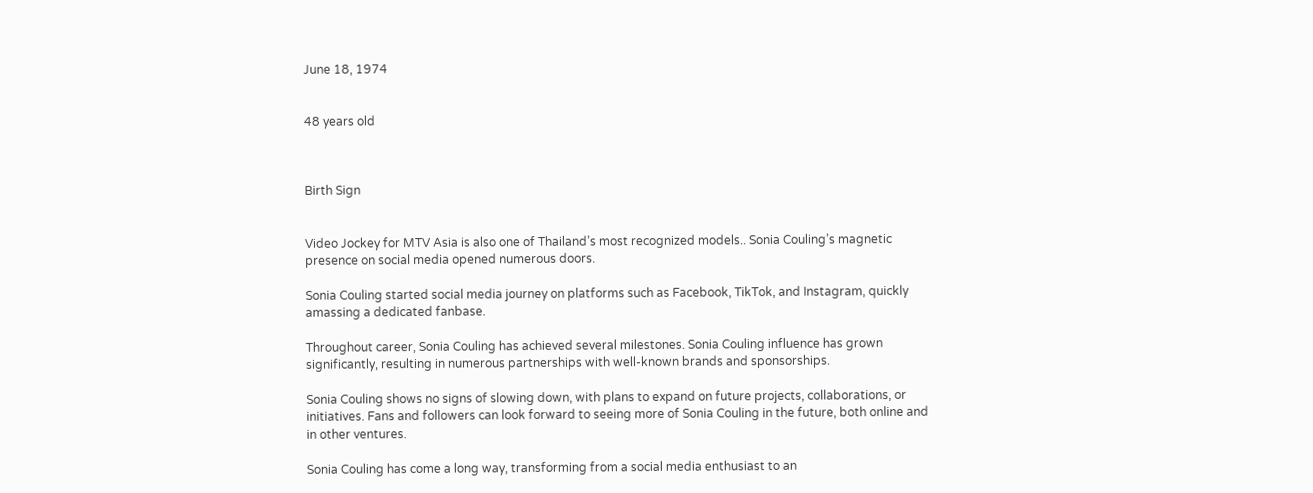June 18, 1974


48 years old



Birth Sign


Video Jockey for MTV Asia is also one of Thailand’s most recognized models.. Sonia Couling’s magnetic presence on social media opened numerous doors.

Sonia Couling started social media journey on platforms such as Facebook, TikTok, and Instagram, quickly amassing a dedicated fanbase.

Throughout career, Sonia Couling has achieved several milestones. Sonia Couling influence has grown significantly, resulting in numerous partnerships with well-known brands and sponsorships.

Sonia Couling shows no signs of slowing down, with plans to expand on future projects, collaborations, or initiatives. Fans and followers can look forward to seeing more of Sonia Couling in the future, both online and in other ventures.

Sonia Couling has come a long way, transforming from a social media enthusiast to an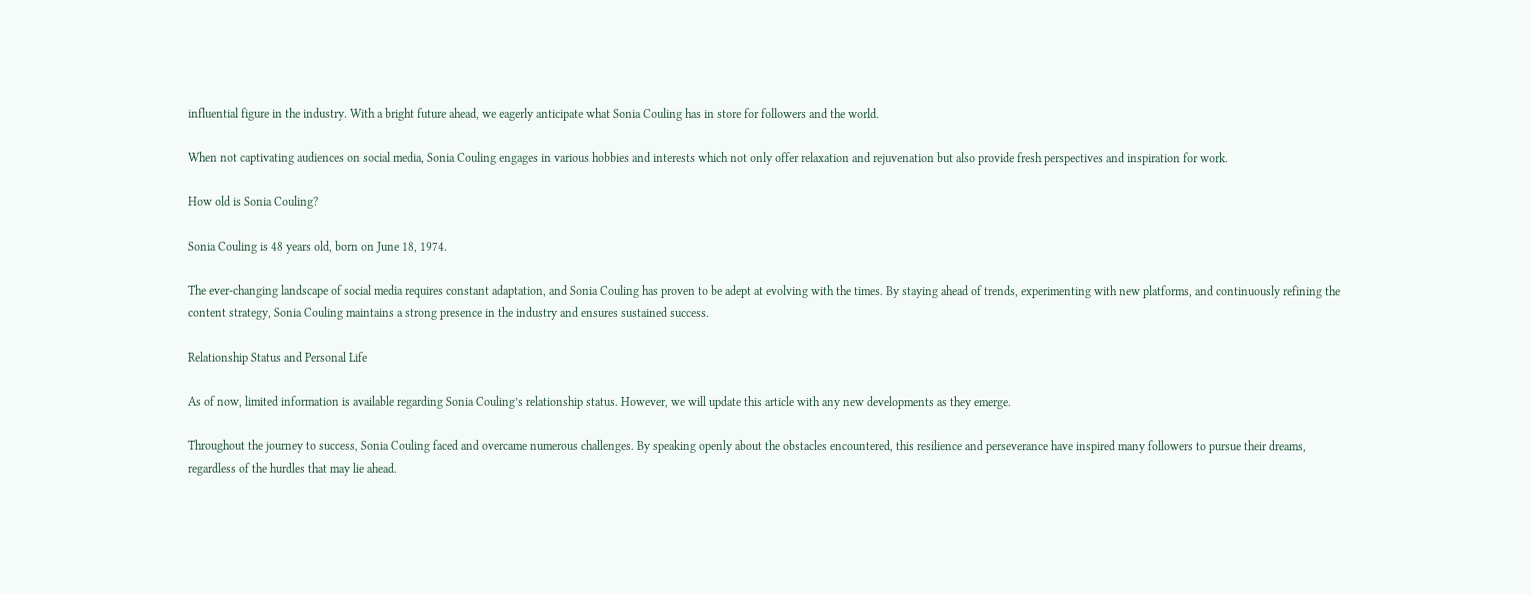influential figure in the industry. With a bright future ahead, we eagerly anticipate what Sonia Couling has in store for followers and the world.

When not captivating audiences on social media, Sonia Couling engages in various hobbies and interests which not only offer relaxation and rejuvenation but also provide fresh perspectives and inspiration for work.

How old is Sonia Couling?

Sonia Couling is 48 years old, born on June 18, 1974.

The ever-changing landscape of social media requires constant adaptation, and Sonia Couling has proven to be adept at evolving with the times. By staying ahead of trends, experimenting with new platforms, and continuously refining the content strategy, Sonia Couling maintains a strong presence in the industry and ensures sustained success.

Relationship Status and Personal Life

As of now, limited information is available regarding Sonia Couling’s relationship status. However, we will update this article with any new developments as they emerge.

Throughout the journey to success, Sonia Couling faced and overcame numerous challenges. By speaking openly about the obstacles encountered, this resilience and perseverance have inspired many followers to pursue their dreams, regardless of the hurdles that may lie ahead.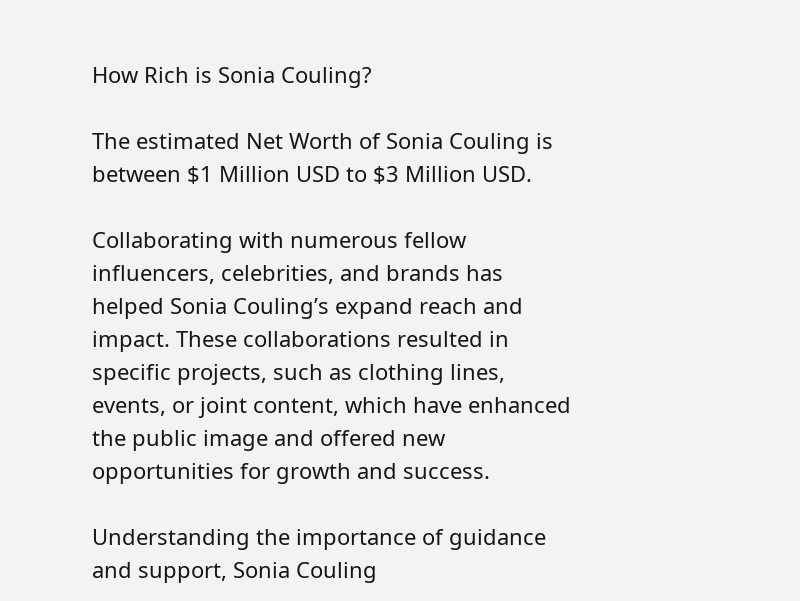How Rich is Sonia Couling?

The estimated Net Worth of Sonia Couling is between $1 Million USD to $3 Million USD.

Collaborating with numerous fellow influencers, celebrities, and brands has helped Sonia Couling’s expand reach and impact. These collaborations resulted in specific projects, such as clothing lines, events, or joint content, which have enhanced the public image and offered new opportunities for growth and success.

Understanding the importance of guidance and support, Sonia Couling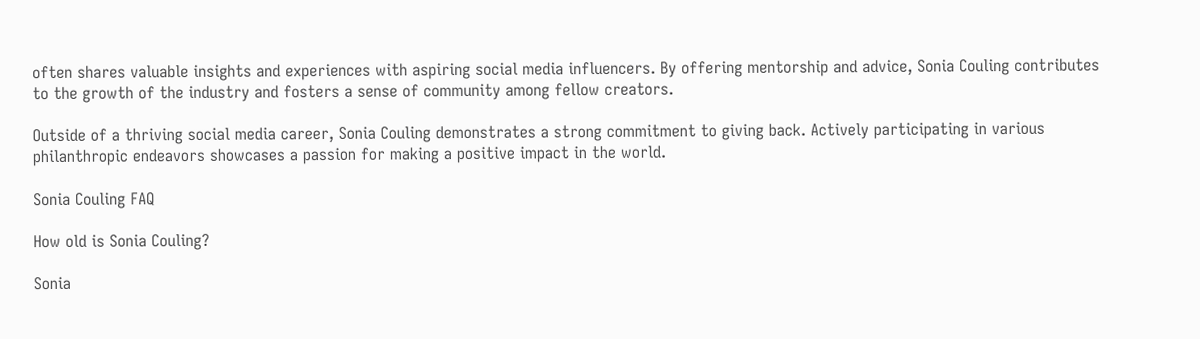often shares valuable insights and experiences with aspiring social media influencers. By offering mentorship and advice, Sonia Couling contributes to the growth of the industry and fosters a sense of community among fellow creators.

Outside of a thriving social media career, Sonia Couling demonstrates a strong commitment to giving back. Actively participating in various philanthropic endeavors showcases a passion for making a positive impact in the world.

Sonia Couling FAQ

How old is Sonia Couling?

Sonia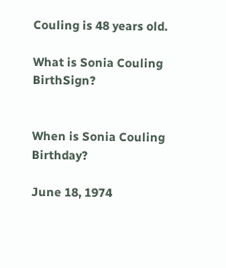Couling is 48 years old.

What is Sonia Couling BirthSign?


When is Sonia Couling Birthday?

June 18, 1974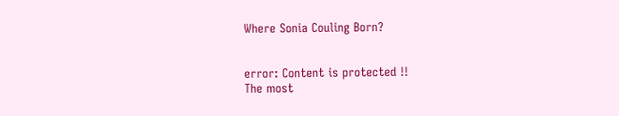Where Sonia Couling Born?


error: Content is protected !!
The most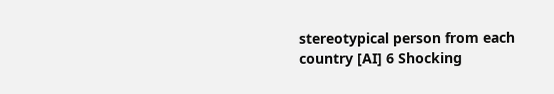stereotypical person from each country [AI] 6 Shocking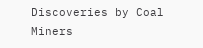Discoveries by Coal Miners